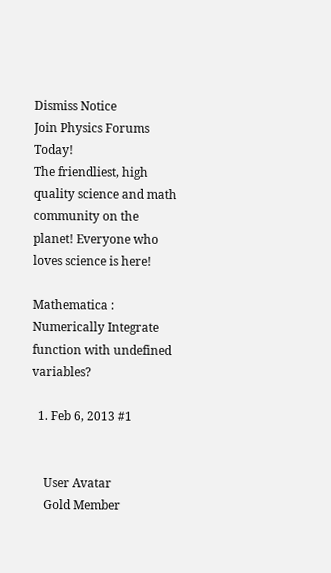Dismiss Notice
Join Physics Forums Today!
The friendliest, high quality science and math community on the planet! Everyone who loves science is here!

Mathematica : Numerically Integrate function with undefined variables?

  1. Feb 6, 2013 #1


    User Avatar
    Gold Member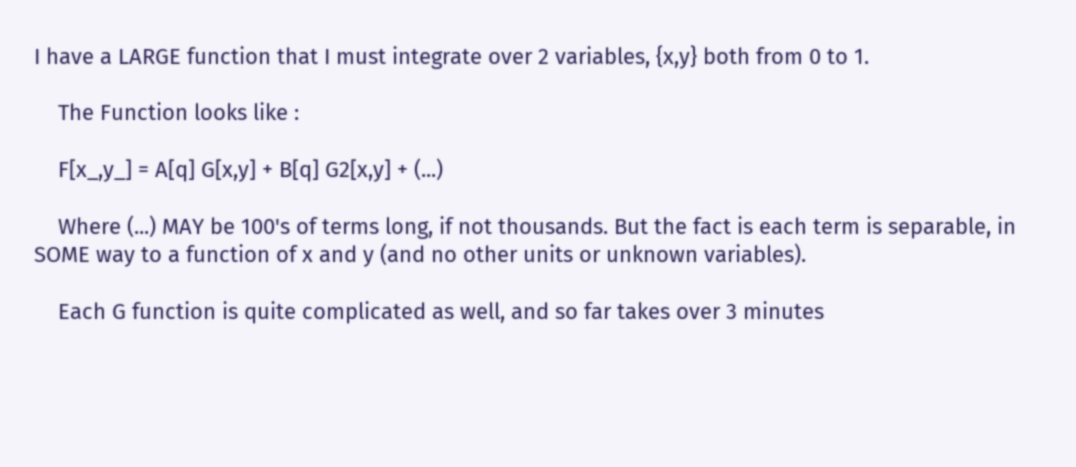I have a LARGE function that I must integrate over 2 variables, {x,y} both from 0 to 1.

    The Function looks like :

    F[x_,y_] = A[q] G[x,y] + B[q] G2[x,y] + (...)

    Where (...) MAY be 100's of terms long, if not thousands. But the fact is each term is separable, in SOME way to a function of x and y (and no other units or unknown variables).

    Each G function is quite complicated as well, and so far takes over 3 minutes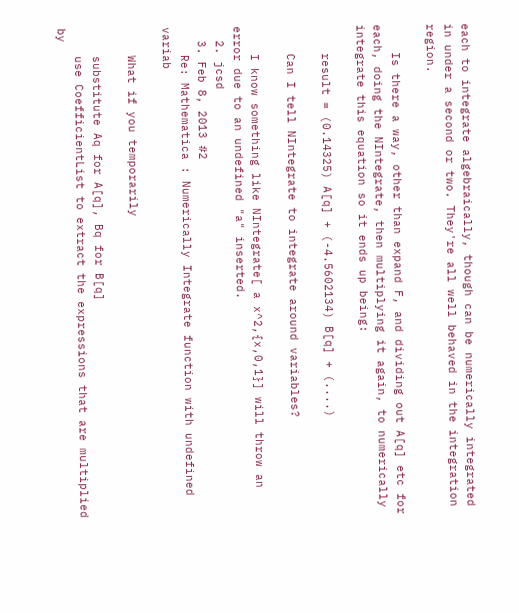each to integrate algebraically, though can be numerically integrated in under a second or two. They're all well behaved in the integration region.

    Is there a way, other than expand F, and dividing out A[q] etc for each, doing the NIntegrate, then multiplying it again, to numerically integrate this equation so it ends up being:

    result = (0.14325) A[q] + (-4.5602134) B[q] + (....)

    Can I tell NIntegrate to integrate around variables?

    I know something like NIntegrate[ a x^2,{x,0,1}] will throw an error due to an undefined "a" inserted.
  2. jcsd
  3. Feb 8, 2013 #2
    Re: Mathematica : Numerically Integrate function with undefined variab

    What if you temporarily

    substitute Aq for A[q], Bq for B[q]
    use CoefficientList to extract the expressions that are multiplied by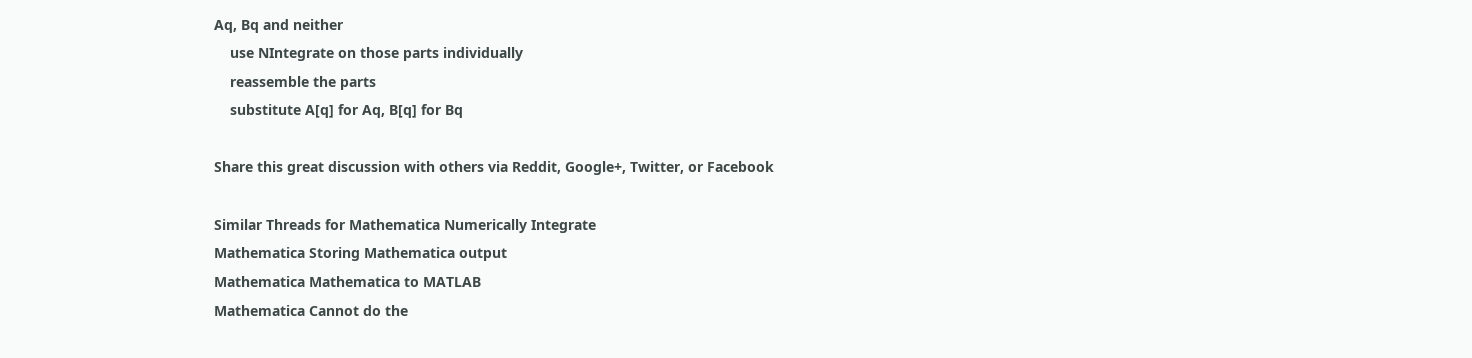Aq, Bq and neither
    use NIntegrate on those parts individually
    reassemble the parts
    substitute A[q] for Aq, B[q] for Bq

Share this great discussion with others via Reddit, Google+, Twitter, or Facebook

Similar Threads for Mathematica Numerically Integrate
Mathematica Storing Mathematica output
Mathematica Mathematica to MATLAB
Mathematica Cannot do the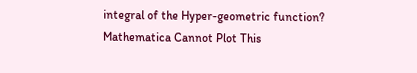integral of the Hyper-geometric function?
Mathematica Cannot Plot This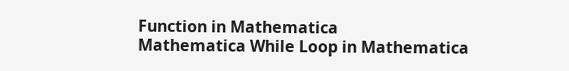Function in Mathematica
Mathematica While Loop in Mathematica